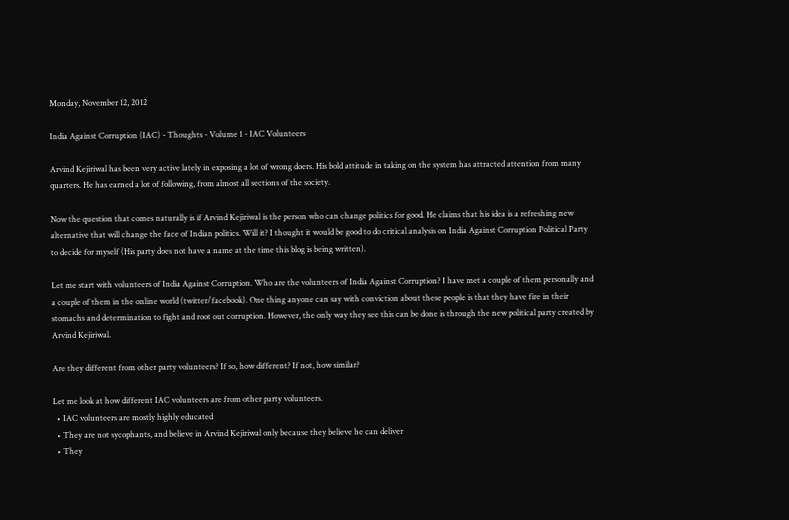Monday, November 12, 2012

India Against Corruption (IAC) - Thoughts - Volume 1 - IAC Volunteers

Arvind Kejiriwal has been very active lately in exposing a lot of wrong doers. His bold attitude in taking on the system has attracted attention from many quarters. He has earned a lot of following, from almost all sections of the society.

Now the question that comes naturally is if Arvind Kejiriwal is the person who can change politics for good. He claims that his idea is a refreshing new alternative that will change the face of Indian politics. Will it? I thought it would be good to do critical analysis on India Against Corruption Political Party to decide for myself (His party does not have a name at the time this blog is being written).

Let me start with volunteers of India Against Corruption. Who are the volunteers of India Against Corruption? I have met a couple of them personally and a couple of them in the online world (twitter/facebook). One thing anyone can say with conviction about these people is that they have fire in their stomachs and determination to fight and root out corruption. However, the only way they see this can be done is through the new political party created by Arvind Kejiriwal.

Are they different from other party volunteers? If so, how different? If not, how similar?

Let me look at how different IAC volunteers are from other party volunteers.
  • IAC volunteers are mostly highly educated
  • They are not sycophants, and believe in Arvind Kejiriwal only because they believe he can deliver
  • They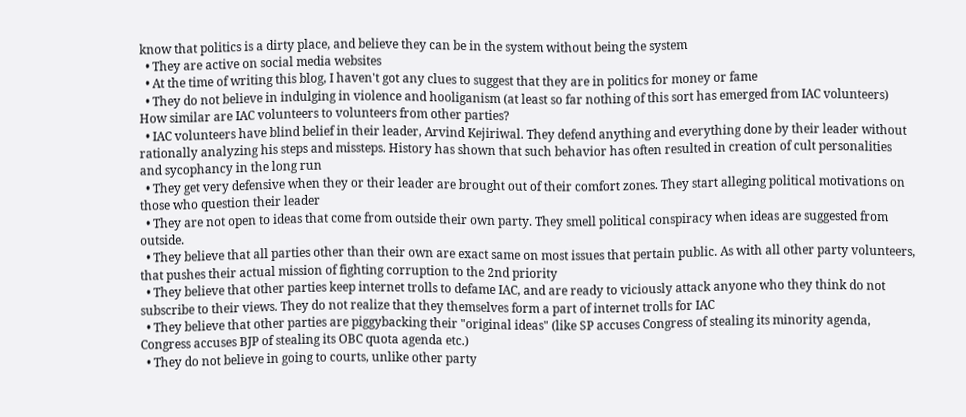know that politics is a dirty place, and believe they can be in the system without being the system
  • They are active on social media websites
  • At the time of writing this blog, I haven't got any clues to suggest that they are in politics for money or fame
  • They do not believe in indulging in violence and hooliganism (at least so far nothing of this sort has emerged from IAC volunteers)
How similar are IAC volunteers to volunteers from other parties?
  • IAC volunteers have blind belief in their leader, Arvind Kejiriwal. They defend anything and everything done by their leader without rationally analyzing his steps and missteps. History has shown that such behavior has often resulted in creation of cult personalities and sycophancy in the long run
  • They get very defensive when they or their leader are brought out of their comfort zones. They start alleging political motivations on those who question their leader
  • They are not open to ideas that come from outside their own party. They smell political conspiracy when ideas are suggested from outside.
  • They believe that all parties other than their own are exact same on most issues that pertain public. As with all other party volunteers, that pushes their actual mission of fighting corruption to the 2nd priority
  • They believe that other parties keep internet trolls to defame IAC, and are ready to viciously attack anyone who they think do not subscribe to their views. They do not realize that they themselves form a part of internet trolls for IAC
  • They believe that other parties are piggybacking their "original ideas" (like SP accuses Congress of stealing its minority agenda, Congress accuses BJP of stealing its OBC quota agenda etc.)
  • They do not believe in going to courts, unlike other party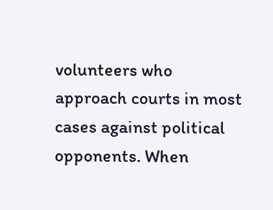volunteers who approach courts in most cases against political opponents. When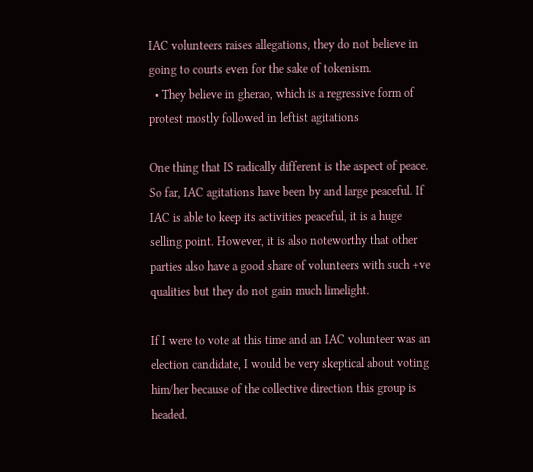IAC volunteers raises allegations, they do not believe in going to courts even for the sake of tokenism.
  • They believe in gherao, which is a regressive form of protest mostly followed in leftist agitations

One thing that IS radically different is the aspect of peace. So far, IAC agitations have been by and large peaceful. If IAC is able to keep its activities peaceful, it is a huge selling point. However, it is also noteworthy that other parties also have a good share of volunteers with such +ve qualities but they do not gain much limelight.

If I were to vote at this time and an IAC volunteer was an election candidate, I would be very skeptical about voting him/her because of the collective direction this group is headed.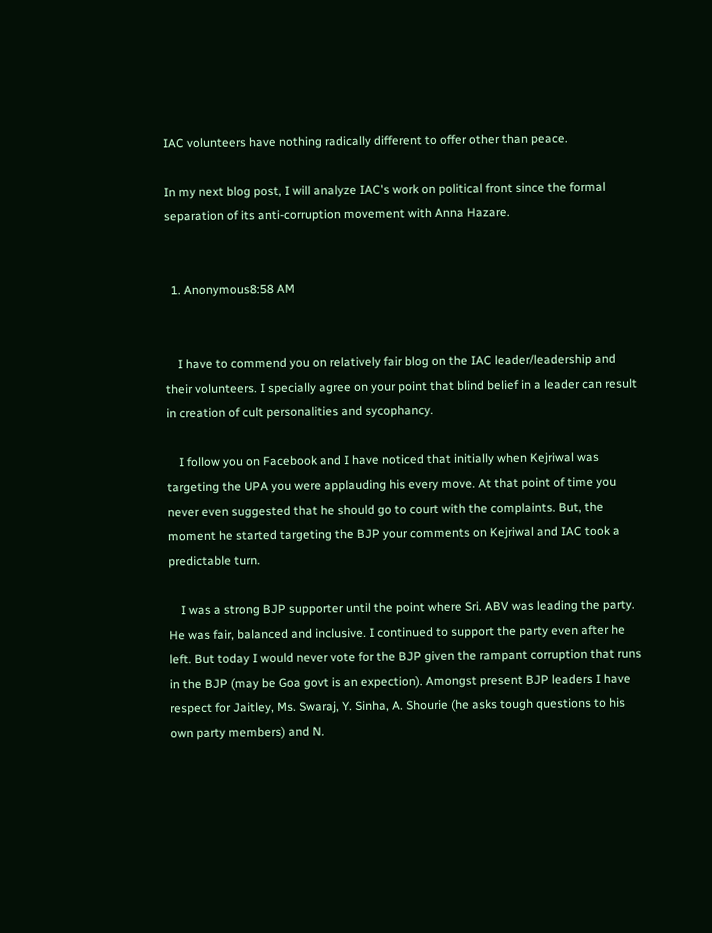IAC volunteers have nothing radically different to offer other than peace.

In my next blog post, I will analyze IAC's work on political front since the formal separation of its anti-corruption movement with Anna Hazare.


  1. Anonymous8:58 AM


    I have to commend you on relatively fair blog on the IAC leader/leadership and their volunteers. I specially agree on your point that blind belief in a leader can result in creation of cult personalities and sycophancy.

    I follow you on Facebook and I have noticed that initially when Kejriwal was targeting the UPA you were applauding his every move. At that point of time you never even suggested that he should go to court with the complaints. But, the moment he started targeting the BJP your comments on Kejriwal and IAC took a predictable turn.

    I was a strong BJP supporter until the point where Sri. ABV was leading the party. He was fair, balanced and inclusive. I continued to support the party even after he left. But today I would never vote for the BJP given the rampant corruption that runs in the BJP (may be Goa govt is an expection). Amongst present BJP leaders I have respect for Jaitley, Ms. Swaraj, Y. Sinha, A. Shourie (he asks tough questions to his own party members) and N.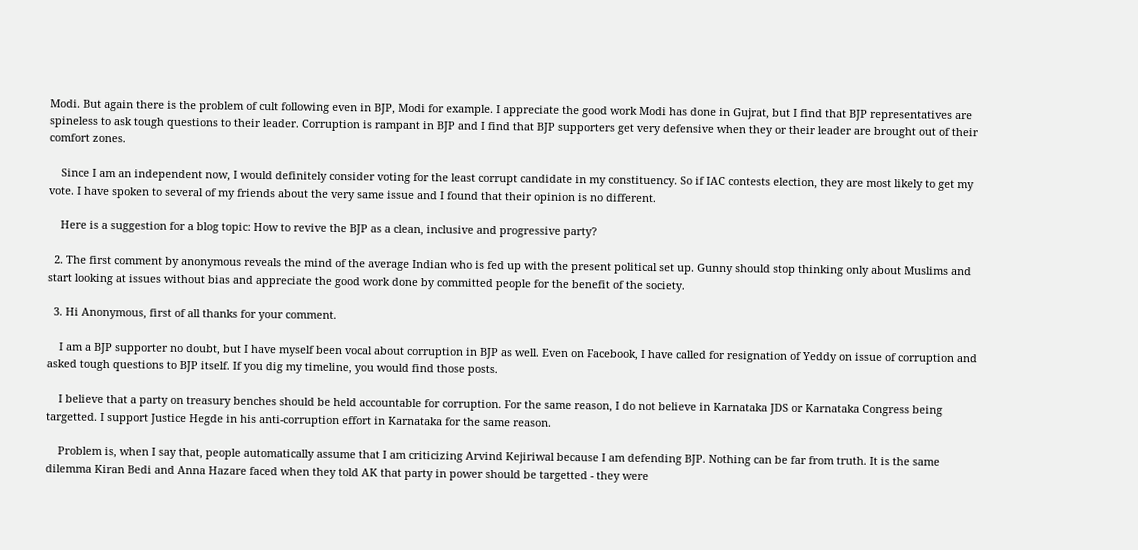Modi. But again there is the problem of cult following even in BJP, Modi for example. I appreciate the good work Modi has done in Gujrat, but I find that BJP representatives are spineless to ask tough questions to their leader. Corruption is rampant in BJP and I find that BJP supporters get very defensive when they or their leader are brought out of their comfort zones.

    Since I am an independent now, I would definitely consider voting for the least corrupt candidate in my constituency. So if IAC contests election, they are most likely to get my vote. I have spoken to several of my friends about the very same issue and I found that their opinion is no different.

    Here is a suggestion for a blog topic: How to revive the BJP as a clean, inclusive and progressive party?

  2. The first comment by anonymous reveals the mind of the average Indian who is fed up with the present political set up. Gunny should stop thinking only about Muslims and start looking at issues without bias and appreciate the good work done by committed people for the benefit of the society.

  3. Hi Anonymous, first of all thanks for your comment.

    I am a BJP supporter no doubt, but I have myself been vocal about corruption in BJP as well. Even on Facebook, I have called for resignation of Yeddy on issue of corruption and asked tough questions to BJP itself. If you dig my timeline, you would find those posts.

    I believe that a party on treasury benches should be held accountable for corruption. For the same reason, I do not believe in Karnataka JDS or Karnataka Congress being targetted. I support Justice Hegde in his anti-corruption effort in Karnataka for the same reason.

    Problem is, when I say that, people automatically assume that I am criticizing Arvind Kejiriwal because I am defending BJP. Nothing can be far from truth. It is the same dilemma Kiran Bedi and Anna Hazare faced when they told AK that party in power should be targetted - they were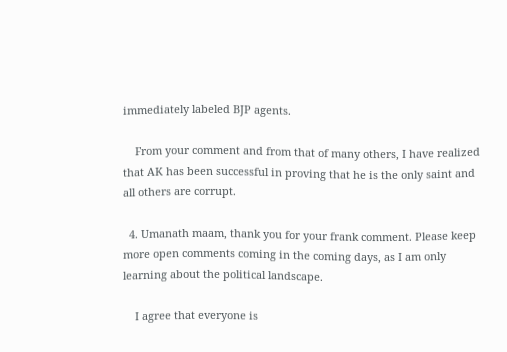immediately labeled BJP agents.

    From your comment and from that of many others, I have realized that AK has been successful in proving that he is the only saint and all others are corrupt.

  4. Umanath maam, thank you for your frank comment. Please keep more open comments coming in the coming days, as I am only learning about the political landscape.

    I agree that everyone is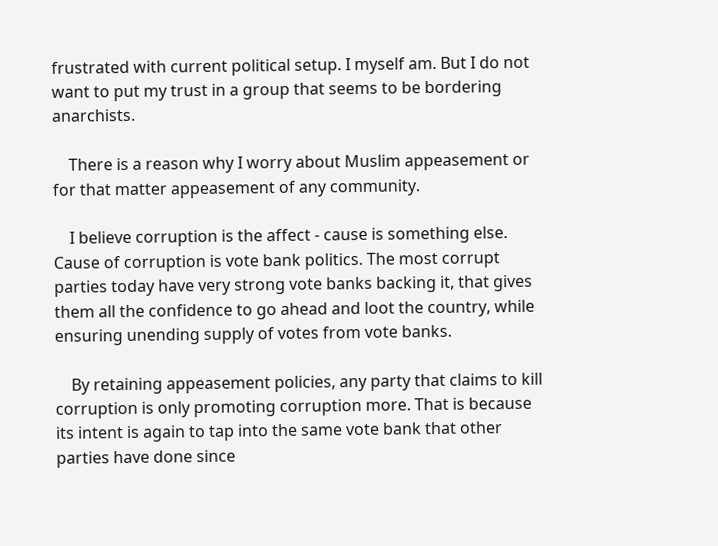frustrated with current political setup. I myself am. But I do not want to put my trust in a group that seems to be bordering anarchists.

    There is a reason why I worry about Muslim appeasement or for that matter appeasement of any community.

    I believe corruption is the affect - cause is something else. Cause of corruption is vote bank politics. The most corrupt parties today have very strong vote banks backing it, that gives them all the confidence to go ahead and loot the country, while ensuring unending supply of votes from vote banks.

    By retaining appeasement policies, any party that claims to kill corruption is only promoting corruption more. That is because its intent is again to tap into the same vote bank that other parties have done since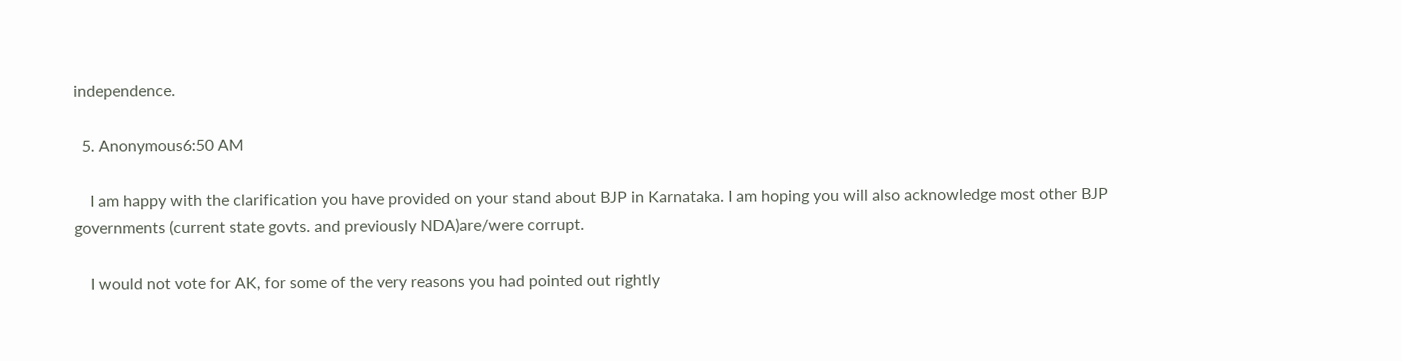independence.

  5. Anonymous6:50 AM

    I am happy with the clarification you have provided on your stand about BJP in Karnataka. I am hoping you will also acknowledge most other BJP governments (current state govts. and previously NDA)are/were corrupt.

    I would not vote for AK, for some of the very reasons you had pointed out rightly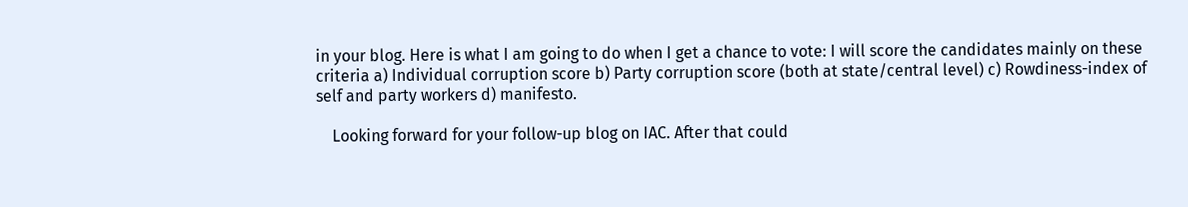in your blog. Here is what I am going to do when I get a chance to vote: I will score the candidates mainly on these criteria a) Individual corruption score b) Party corruption score (both at state/central level) c) Rowdiness-index of self and party workers d) manifesto.

    Looking forward for your follow-up blog on IAC. After that could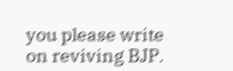you please write on reviving BJP.